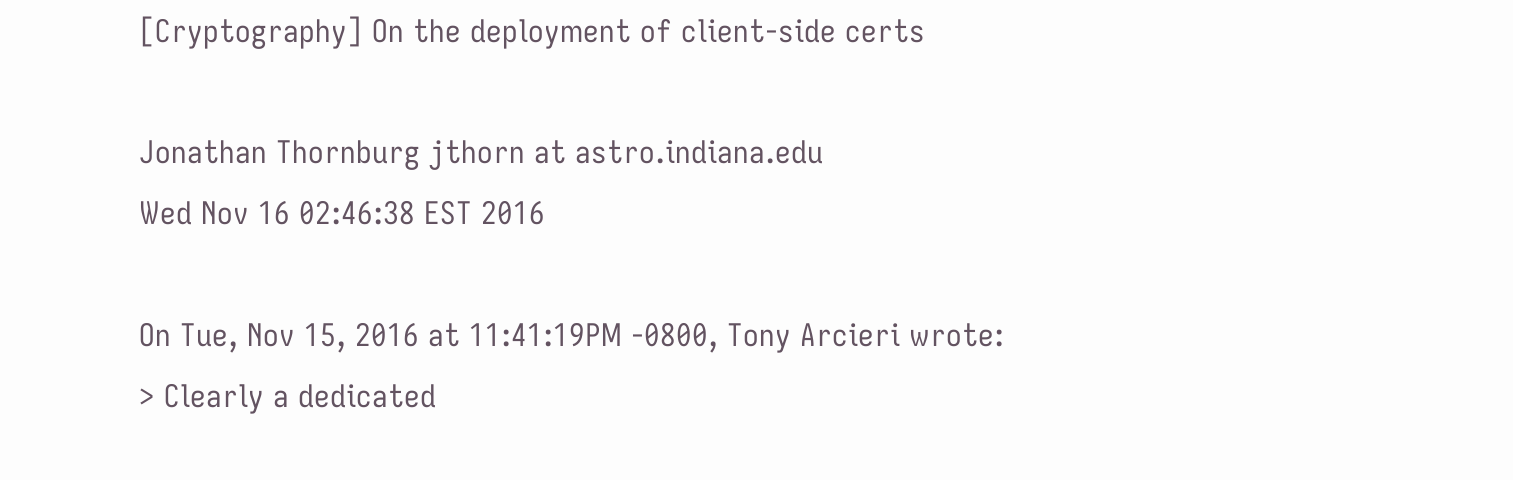[Cryptography] On the deployment of client-side certs

Jonathan Thornburg jthorn at astro.indiana.edu
Wed Nov 16 02:46:38 EST 2016

On Tue, Nov 15, 2016 at 11:41:19PM -0800, Tony Arcieri wrote:
> Clearly a dedicated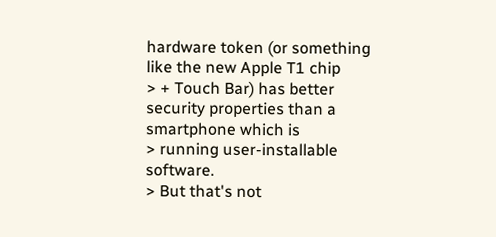hardware token (or something like the new Apple T1 chip
> + Touch Bar) has better security properties than a smartphone which is
> running user-installable software.
> But that's not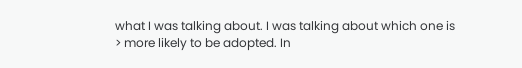what I was talking about. I was talking about which one is
> more likely to be adopted. In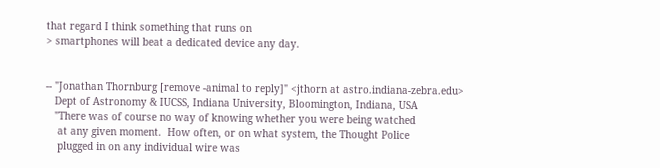that regard I think something that runs on
> smartphones will beat a dedicated device any day.


-- "Jonathan Thornburg [remove -animal to reply]" <jthorn at astro.indiana-zebra.edu>
   Dept of Astronomy & IUCSS, Indiana University, Bloomington, Indiana, USA
   "There was of course no way of knowing whether you were being watched
    at any given moment.  How often, or on what system, the Thought Police
    plugged in on any individual wire was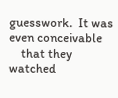guesswork.  It was even conceivable
    that they watched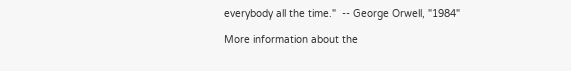everybody all the time."  -- George Orwell, "1984"

More information about the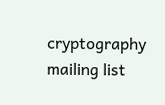cryptography mailing list